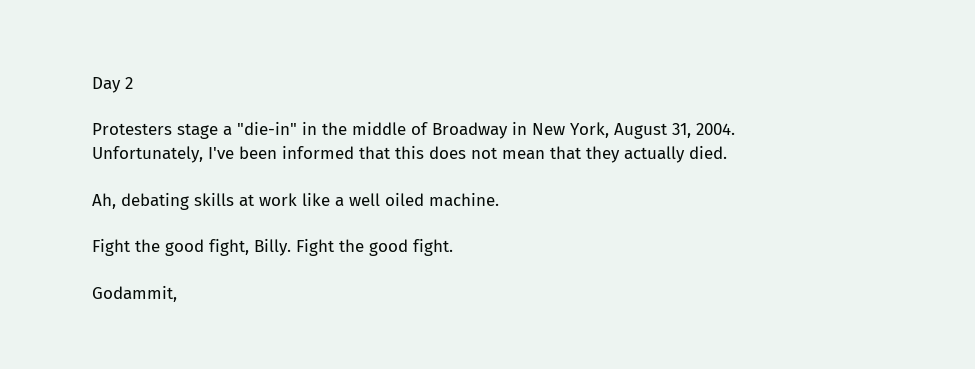Day 2

Protesters stage a "die-in" in the middle of Broadway in New York, August 31, 2004. Unfortunately, I've been informed that this does not mean that they actually died.

Ah, debating skills at work like a well oiled machine.

Fight the good fight, Billy. Fight the good fight.

Godammit,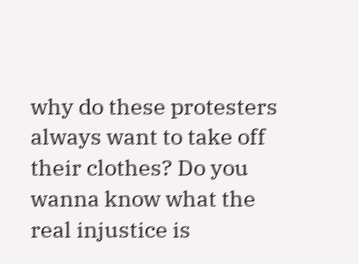why do these protesters always want to take off their clothes? Do you wanna know what the real injustice is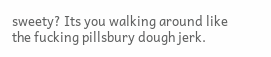sweety? Its you walking around like the fucking pillsbury dough jerk.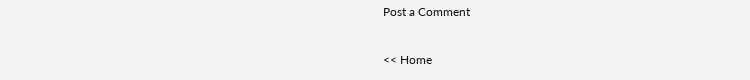Post a Comment

<< Home